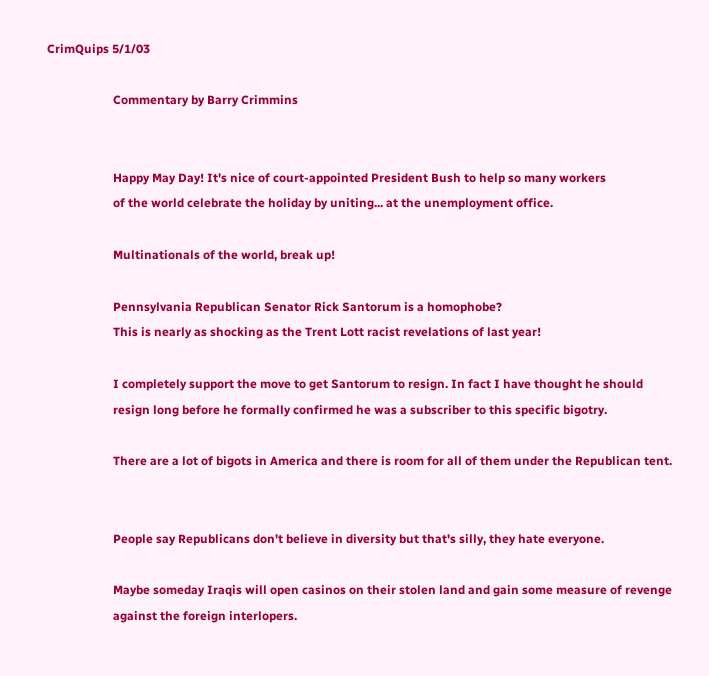CrimQuips 5/1/03

                      Commentary by Barry Crimmins


                      Happy May Day! It's nice of court-appointed President Bush to help so many workers
                      of the world celebrate the holiday by uniting... at the unemployment office.

                      Multinationals of the world, break up!

                      Pennsylvania Republican Senator Rick Santorum is a homophobe?
                      This is nearly as shocking as the Trent Lott racist revelations of last year!

                      I completely support the move to get Santorum to resign. In fact I have thought he should
                      resign long before he formally confirmed he was a subscriber to this specific bigotry.

                      There are a lot of bigots in America and there is room for all of them under the Republican tent.


                      People say Republicans don't believe in diversity but that's silly, they hate everyone.

                      Maybe someday Iraqis will open casinos on their stolen land and gain some measure of revenge
                      against the foreign interlopers.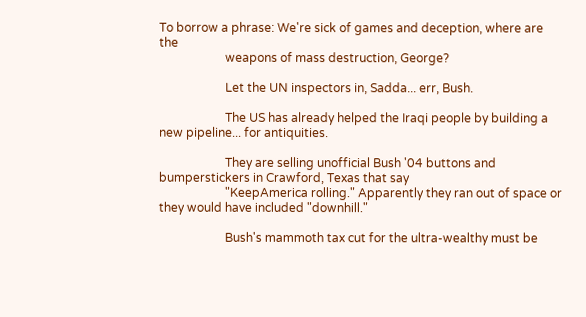To borrow a phrase: We're sick of games and deception, where are the
                      weapons of mass destruction, George?

                      Let the UN inspectors in, Sadda... err, Bush.

                      The US has already helped the Iraqi people by building a new pipeline... for antiquities.

                      They are selling unofficial Bush '04 buttons and bumperstickers in Crawford, Texas that say
                      "KeepAmerica rolling." Apparently they ran out of space or they would have included "downhill."

                      Bush's mammoth tax cut for the ultra-wealthy must be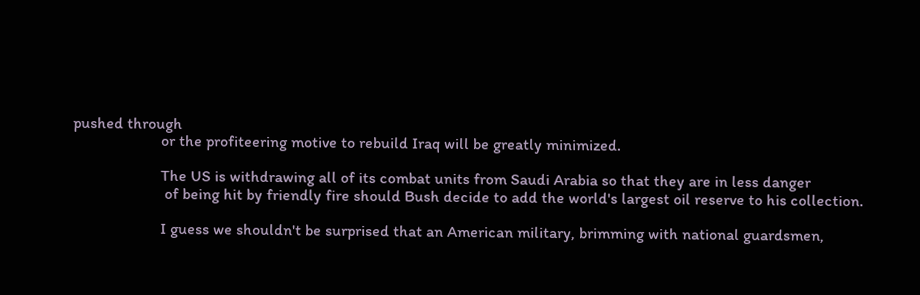pushed through
                      or the profiteering motive to rebuild Iraq will be greatly minimized.

                      The US is withdrawing all of its combat units from Saudi Arabia so that they are in less danger
                       of being hit by friendly fire should Bush decide to add the world's largest oil reserve to his collection.

                      I guess we shouldn't be surprised that an American military, brimming with national guardsmen,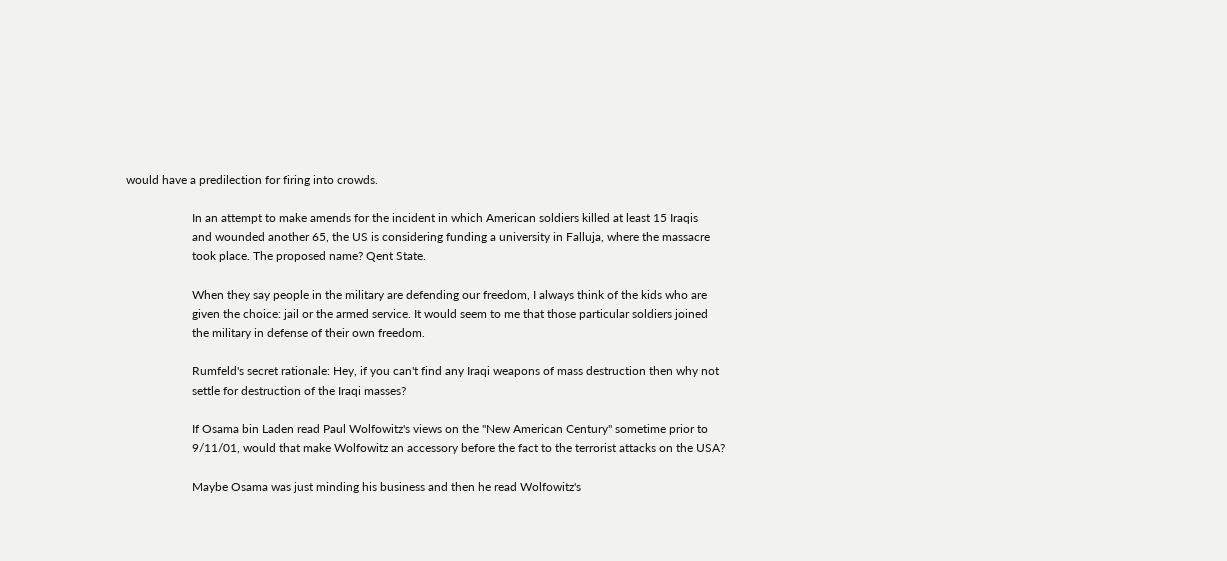would have a predilection for firing into crowds.

                      In an attempt to make amends for the incident in which American soldiers killed at least 15 Iraqis
                      and wounded another 65, the US is considering funding a university in Falluja, where the massacre
                      took place. The proposed name? Qent State.

                      When they say people in the military are defending our freedom, I always think of the kids who are
                      given the choice: jail or the armed service. It would seem to me that those particular soldiers joined
                      the military in defense of their own freedom.

                      Rumfeld's secret rationale: Hey, if you can't find any Iraqi weapons of mass destruction then why not
                      settle for destruction of the Iraqi masses?

                      If Osama bin Laden read Paul Wolfowitz's views on the "New American Century" sometime prior to
                      9/11/01, would that make Wolfowitz an accessory before the fact to the terrorist attacks on the USA?

                      Maybe Osama was just minding his business and then he read Wolfowitz's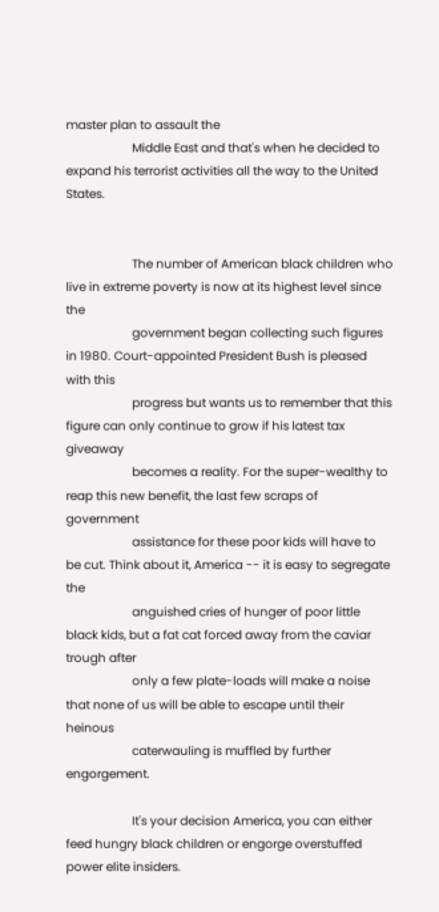master plan to assault the
                      Middle East and that's when he decided to expand his terrorist activities all the way to the United States.


                      The number of American black children who live in extreme poverty is now at its highest level since the
                      government began collecting such figures in 1980. Court-appointed President Bush is pleased with this
                      progress but wants us to remember that this figure can only continue to grow if his latest tax giveaway
                      becomes a reality. For the super-wealthy to reap this new benefit, the last few scraps of government
                      assistance for these poor kids will have to be cut. Think about it, America -- it is easy to segregate the
                      anguished cries of hunger of poor little black kids, but a fat cat forced away from the caviar trough after
                      only a few plate-loads will make a noise that none of us will be able to escape until their heinous
                      caterwauling is muffled by further engorgement.

                      It's your decision America, you can either feed hungry black children or engorge overstuffed power elite insiders.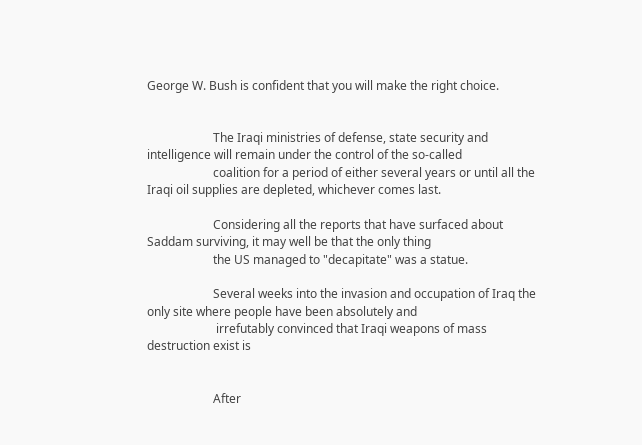George W. Bush is confident that you will make the right choice.


                      The Iraqi ministries of defense, state security and intelligence will remain under the control of the so-called
                      coalition for a period of either several years or until all the Iraqi oil supplies are depleted, whichever comes last.

                      Considering all the reports that have surfaced about Saddam surviving, it may well be that the only thing
                      the US managed to "decapitate" was a statue.

                      Several weeks into the invasion and occupation of Iraq the only site where people have been absolutely and
                       irrefutably convinced that Iraqi weapons of mass destruction exist is


                      After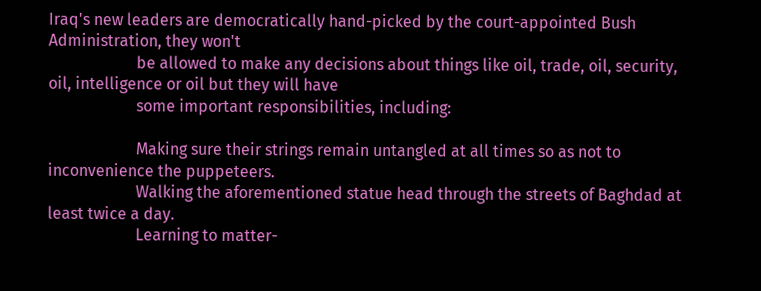Iraq's new leaders are democratically hand-picked by the court-appointed Bush Administration, they won't
                      be allowed to make any decisions about things like oil, trade, oil, security, oil, intelligence or oil but they will have
                      some important responsibilities, including:

                      Making sure their strings remain untangled at all times so as not to inconvenience the puppeteers.
                      Walking the aforementioned statue head through the streets of Baghdad at least twice a day.
                      Learning to matter-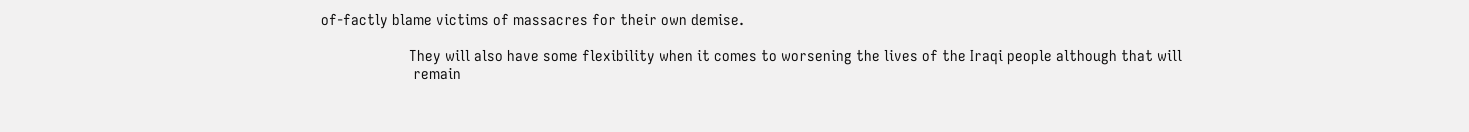of-factly blame victims of massacres for their own demise.

                      They will also have some flexibility when it comes to worsening the lives of the Iraqi people although that will
                       remain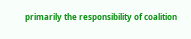primarily the responsibility of coalition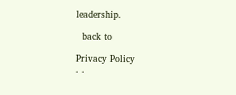leadership.

  back to

Privacy Policy
. .